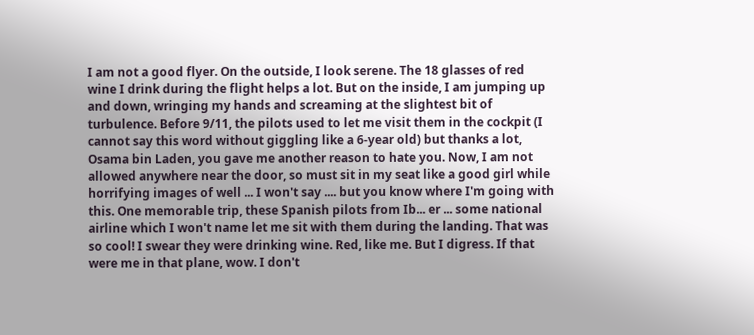I am not a good flyer. On the outside, I look serene. The 18 glasses of red wine I drink during the flight helps a lot. But on the inside, I am jumping up and down, wringing my hands and screaming at the slightest bit of turbulence. Before 9/11, the pilots used to let me visit them in the cockpit (I cannot say this word without giggling like a 6-year old) but thanks a lot, Osama bin Laden, you gave me another reason to hate you. Now, I am not allowed anywhere near the door, so must sit in my seat like a good girl while horrifying images of well ... I won't say .... but you know where I'm going with this. One memorable trip, these Spanish pilots from Ib... er ... some national airline which I won't name let me sit with them during the landing. That was so cool! I swear they were drinking wine. Red, like me. But I digress. If that were me in that plane, wow. I don't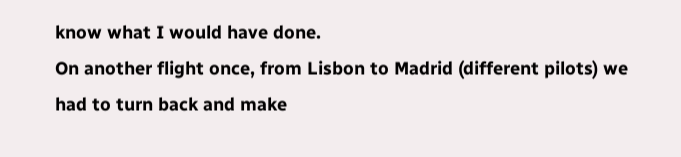know what I would have done.
On another flight once, from Lisbon to Madrid (different pilots) we had to turn back and make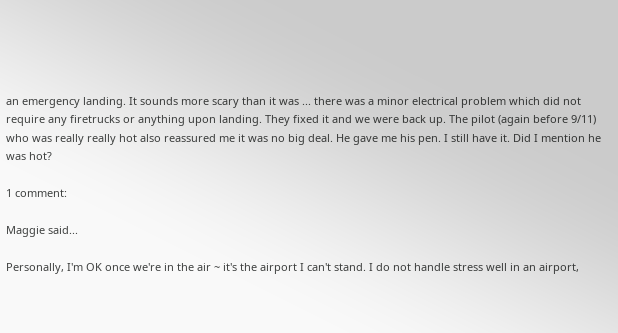an emergency landing. It sounds more scary than it was ... there was a minor electrical problem which did not require any firetrucks or anything upon landing. They fixed it and we were back up. The pilot (again before 9/11) who was really really hot also reassured me it was no big deal. He gave me his pen. I still have it. Did I mention he was hot?

1 comment:

Maggie said...

Personally, I'm OK once we're in the air ~ it's the airport I can't stand. I do not handle stress well in an airport,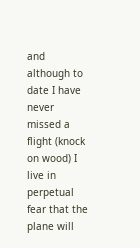and although to date I have never missed a flight (knock on wood) I live in perpetual fear that the plane will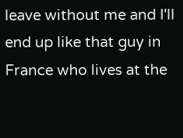leave without me and I'll end up like that guy in France who lives at the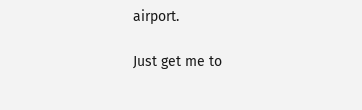airport.

Just get me to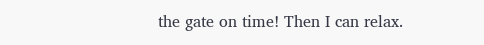the gate on time! Then I can relax.